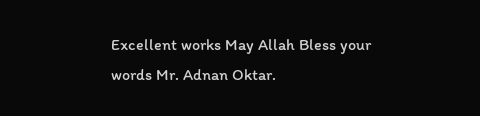Excellent works May Allah Bless your words Mr. Adnan Oktar.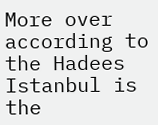More over according to the Hadees Istanbul is the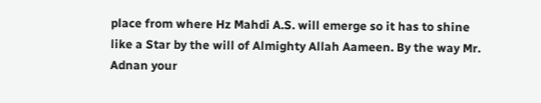place from where Hz Mahdi A.S. will emerge so it has to shine like a Star by the will of Almighty Allah Aameen. By the way Mr. Adnan your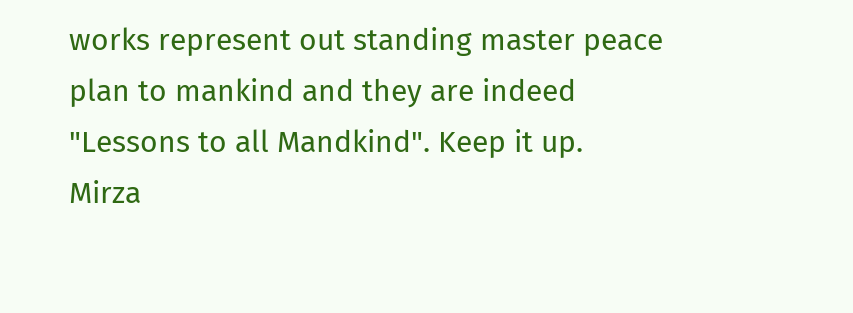works represent out standing master peace plan to mankind and they are indeed "Lessons to all Mandkind". Keep it up.
Mirza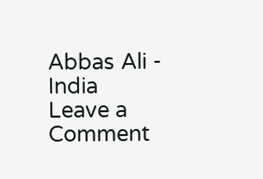Abbas Ali - India
Leave a Comment